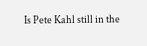Is Pete Kahl still in the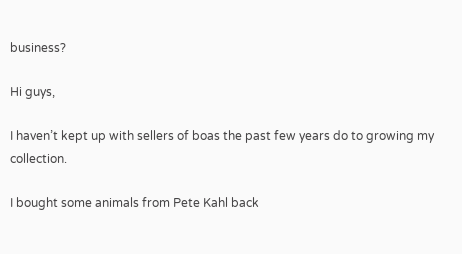business?

Hi guys,

I haven’t kept up with sellers of boas the past few years do to growing my collection.

I bought some animals from Pete Kahl back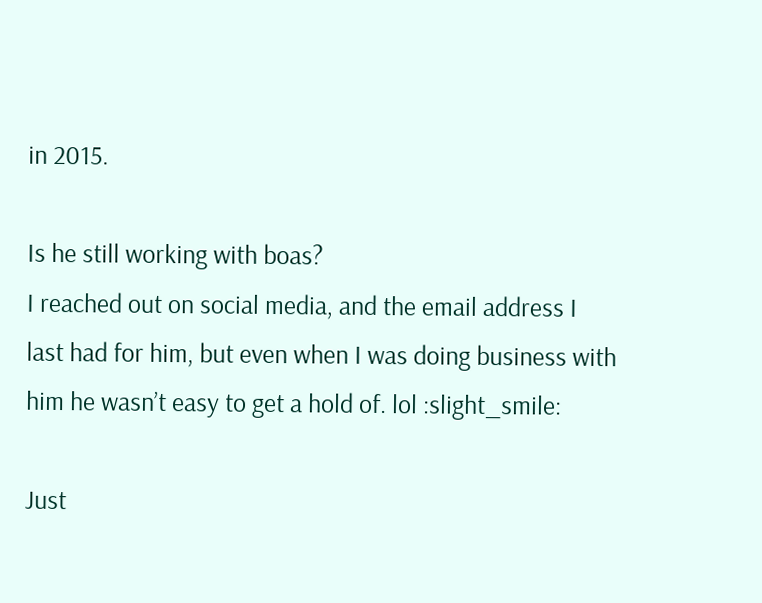in 2015.

Is he still working with boas?
I reached out on social media, and the email address I last had for him, but even when I was doing business with him he wasn’t easy to get a hold of. lol :slight_smile:

Just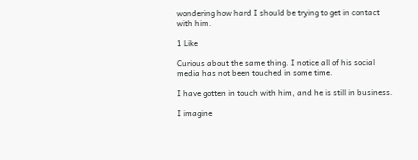wondering how hard I should be trying to get in contact with him.

1 Like

Curious about the same thing. I notice all of his social media has not been touched in some time.

I have gotten in touch with him, and he is still in business.

I imagine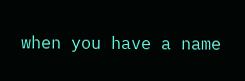when you have a name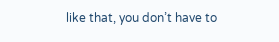like that, you don’t have to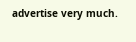advertise very much.